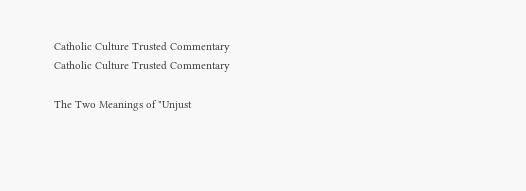Catholic Culture Trusted Commentary
Catholic Culture Trusted Commentary

The Two Meanings of "Unjust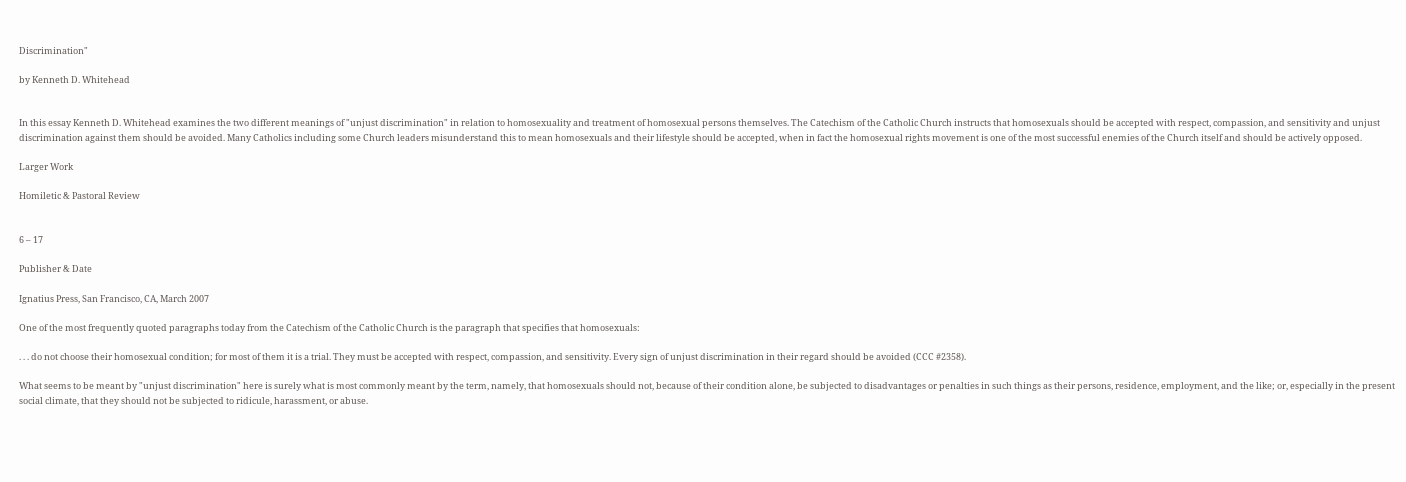Discrimination"

by Kenneth D. Whitehead


In this essay Kenneth D. Whitehead examines the two different meanings of "unjust discrimination" in relation to homosexuality and treatment of homosexual persons themselves. The Catechism of the Catholic Church instructs that homosexuals should be accepted with respect, compassion, and sensitivity and unjust discrimination against them should be avoided. Many Catholics including some Church leaders misunderstand this to mean homosexuals and their lifestyle should be accepted, when in fact the homosexual rights movement is one of the most successful enemies of the Church itself and should be actively opposed.

Larger Work

Homiletic & Pastoral Review


6 – 17

Publisher & Date

Ignatius Press, San Francisco, CA, March 2007

One of the most frequently quoted paragraphs today from the Catechism of the Catholic Church is the paragraph that specifies that homosexuals:

. . . do not choose their homosexual condition; for most of them it is a trial. They must be accepted with respect, compassion, and sensitivity. Every sign of unjust discrimination in their regard should be avoided (CCC #2358).

What seems to be meant by "unjust discrimination" here is surely what is most commonly meant by the term, namely, that homosexuals should not, because of their condition alone, be subjected to disadvantages or penalties in such things as their persons, residence, employment, and the like; or, especially in the present social climate, that they should not be subjected to ridicule, harassment, or abuse.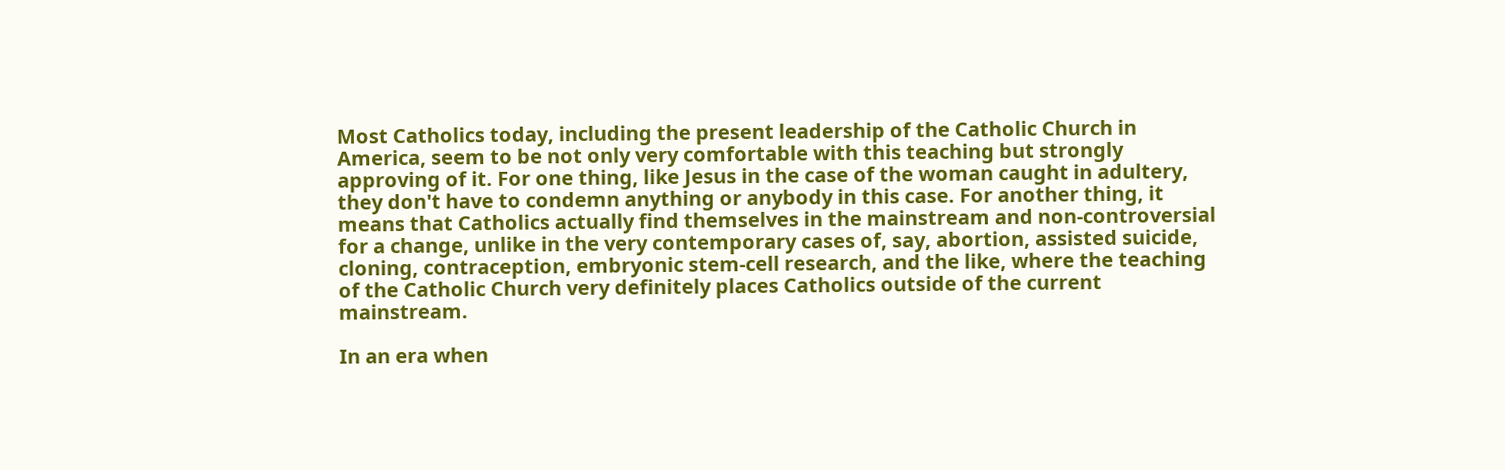Most Catholics today, including the present leadership of the Catholic Church in America, seem to be not only very comfortable with this teaching but strongly approving of it. For one thing, like Jesus in the case of the woman caught in adultery, they don't have to condemn anything or anybody in this case. For another thing, it means that Catholics actually find themselves in the mainstream and non-controversial for a change, unlike in the very contemporary cases of, say, abortion, assisted suicide, cloning, contraception, embryonic stem-cell research, and the like, where the teaching of the Catholic Church very definitely places Catholics outside of the current mainstream.

In an era when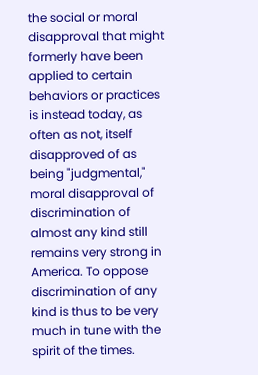the social or moral disapproval that might formerly have been applied to certain behaviors or practices is instead today, as often as not, itself disapproved of as being "judgmental," moral disapproval of discrimination of almost any kind still remains very strong in America. To oppose discrimination of any kind is thus to be very much in tune with the spirit of the times.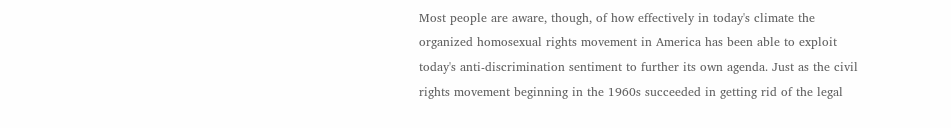Most people are aware, though, of how effectively in today's climate the organized homosexual rights movement in America has been able to exploit today's anti-discrimination sentiment to further its own agenda. Just as the civil rights movement beginning in the 1960s succeeded in getting rid of the legal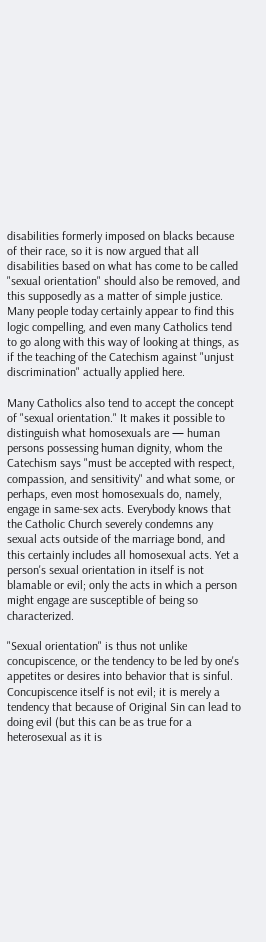disabilities formerly imposed on blacks because of their race, so it is now argued that all disabilities based on what has come to be called "sexual orientation" should also be removed, and this supposedly as a matter of simple justice. Many people today certainly appear to find this logic compelling, and even many Catholics tend to go along with this way of looking at things, as if the teaching of the Catechism against "unjust discrimination" actually applied here.

Many Catholics also tend to accept the concept of "sexual orientation." It makes it possible to distinguish what homosexuals are — human persons possessing human dignity, whom the Catechism says "must be accepted with respect, compassion, and sensitivity" and what some, or perhaps, even most homosexuals do, namely, engage in same-sex acts. Everybody knows that the Catholic Church severely condemns any sexual acts outside of the marriage bond, and this certainly includes all homosexual acts. Yet a person's sexual orientation in itself is not blamable or evil; only the acts in which a person might engage are susceptible of being so characterized.

"Sexual orientation" is thus not unlike concupiscence, or the tendency to be led by one's appetites or desires into behavior that is sinful. Concupiscence itself is not evil; it is merely a tendency that because of Original Sin can lead to doing evil (but this can be as true for a heterosexual as it is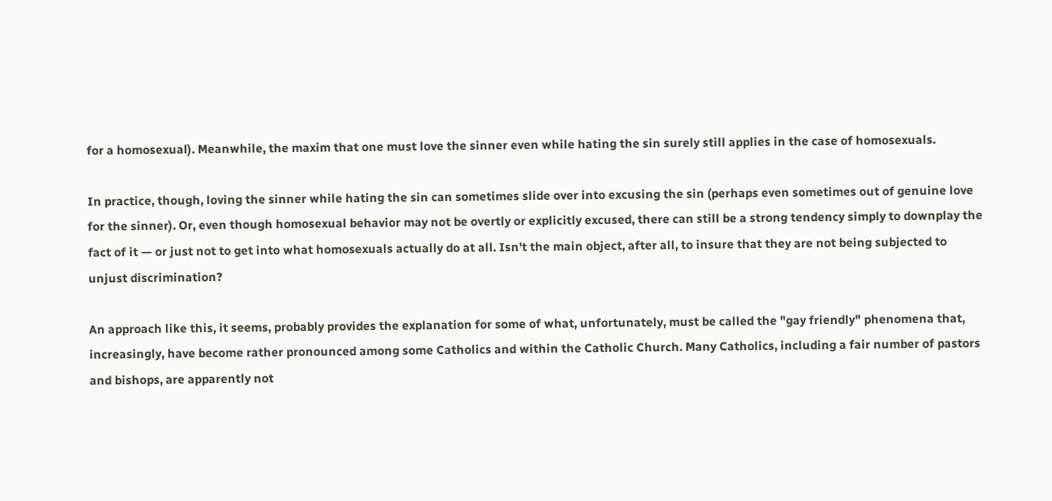for a homosexual). Meanwhile, the maxim that one must love the sinner even while hating the sin surely still applies in the case of homosexuals.

In practice, though, loving the sinner while hating the sin can sometimes slide over into excusing the sin (perhaps even sometimes out of genuine love for the sinner). Or, even though homosexual behavior may not be overtly or explicitly excused, there can still be a strong tendency simply to downplay the fact of it — or just not to get into what homosexuals actually do at all. Isn't the main object, after all, to insure that they are not being subjected to unjust discrimination?

An approach like this, it seems, probably provides the explanation for some of what, unfortunately, must be called the "gay friendly" phenomena that, increasingly, have become rather pronounced among some Catholics and within the Catholic Church. Many Catholics, including a fair number of pastors and bishops, are apparently not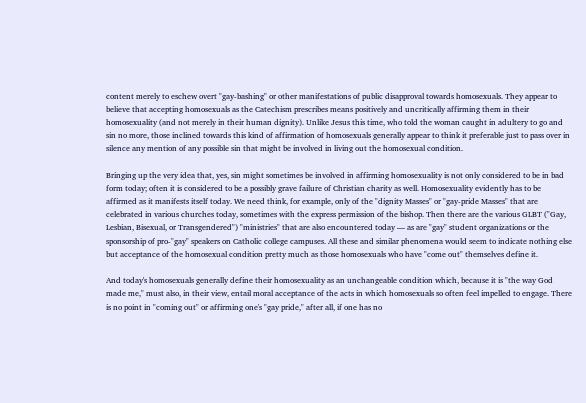content merely to eschew overt "gay-bashing" or other manifestations of public disapproval towards homosexuals. They appear to believe that accepting homosexuals as the Catechism prescribes means positively and uncritically affirming them in their homosexuality (and not merely in their human dignity). Unlike Jesus this time, who told the woman caught in adultery to go and sin no more, those inclined towards this kind of affirmation of homosexuals generally appear to think it preferable just to pass over in silence any mention of any possible sin that might be involved in living out the homosexual condition.

Bringing up the very idea that, yes, sin might sometimes be involved in affirming homosexuality is not only considered to be in bad form today; often it is considered to be a possibly grave failure of Christian charity as well. Homosexuality evidently has to be affirmed as it manifests itself today. We need think, for example, only of the "dignity Masses" or "gay-pride Masses" that are celebrated in various churches today, sometimes with the express permission of the bishop. Then there are the various GLBT ("Gay, Lesbian, Bisexual, or Transgendered") "ministries" that are also encountered today — as are "gay" student organizations or the sponsorship of pro-"gay" speakers on Catholic college campuses. All these and similar phenomena would seem to indicate nothing else but acceptance of the homosexual condition pretty much as those homosexuals who have "come out" themselves define it.

And today's homosexuals generally define their homosexuality as an unchangeable condition which, because it is "the way God made me," must also, in their view, entail moral acceptance of the acts in which homosexuals so often feel impelled to engage. There is no point in "coming out" or affirming one's "gay pride," after all, if one has no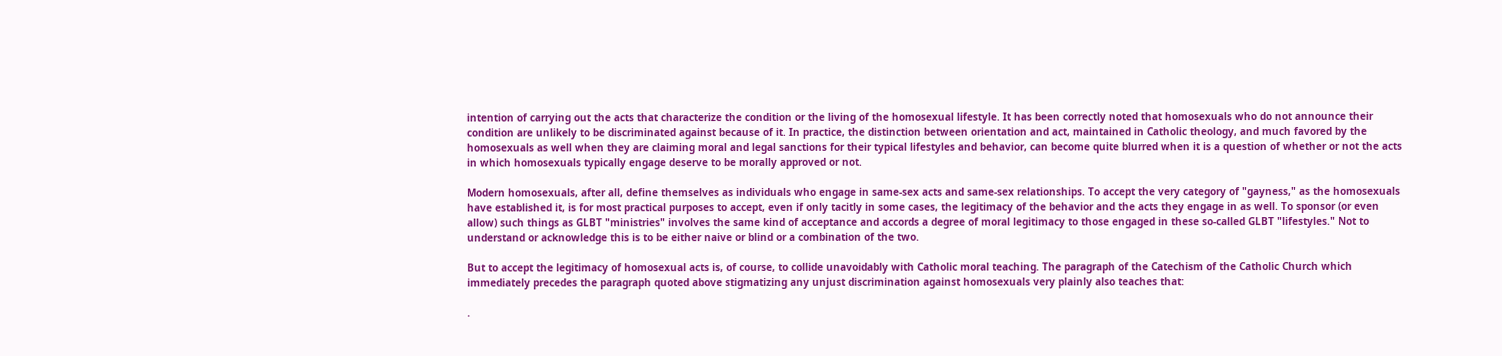intention of carrying out the acts that characterize the condition or the living of the homosexual lifestyle. It has been correctly noted that homosexuals who do not announce their condition are unlikely to be discriminated against because of it. In practice, the distinction between orientation and act, maintained in Catholic theology, and much favored by the homosexuals as well when they are claiming moral and legal sanctions for their typical lifestyles and behavior, can become quite blurred when it is a question of whether or not the acts in which homosexuals typically engage deserve to be morally approved or not.

Modern homosexuals, after all, define themselves as individuals who engage in same-sex acts and same-sex relationships. To accept the very category of "gayness," as the homosexuals have established it, is for most practical purposes to accept, even if only tacitly in some cases, the legitimacy of the behavior and the acts they engage in as well. To sponsor (or even allow) such things as GLBT "ministries" involves the same kind of acceptance and accords a degree of moral legitimacy to those engaged in these so-called GLBT "lifestyles." Not to understand or acknowledge this is to be either naive or blind or a combination of the two.

But to accept the legitimacy of homosexual acts is, of course, to collide unavoidably with Catholic moral teaching. The paragraph of the Catechism of the Catholic Church which immediately precedes the paragraph quoted above stigmatizing any unjust discrimination against homosexuals very plainly also teaches that:

.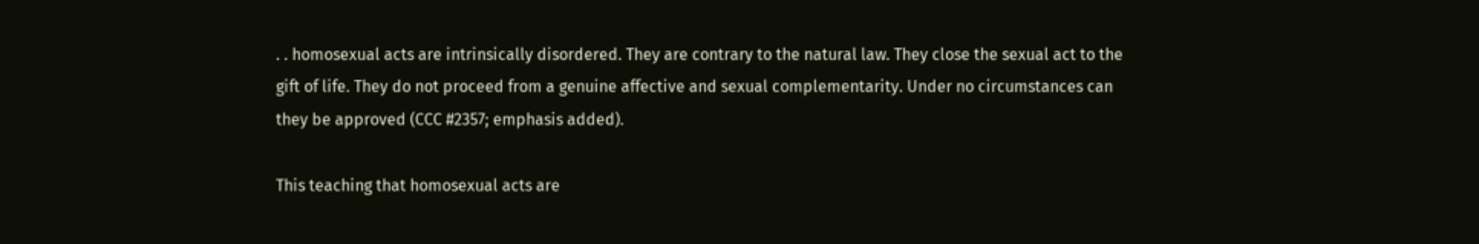. . homosexual acts are intrinsically disordered. They are contrary to the natural law. They close the sexual act to the gift of life. They do not proceed from a genuine affective and sexual complementarity. Under no circumstances can they be approved (CCC #2357; emphasis added).

This teaching that homosexual acts are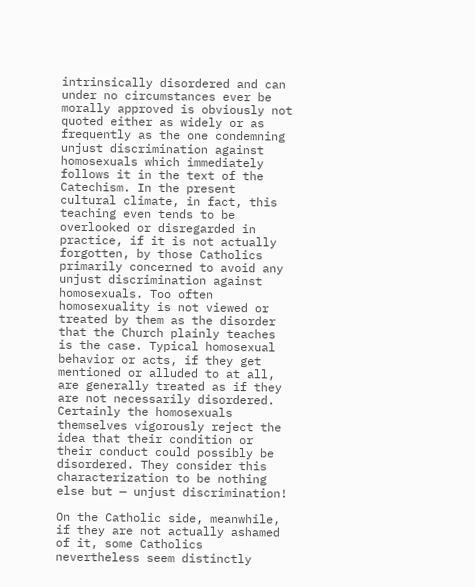intrinsically disordered and can under no circumstances ever be morally approved is obviously not quoted either as widely or as frequently as the one condemning unjust discrimination against homosexuals which immediately follows it in the text of the Catechism. In the present cultural climate, in fact, this teaching even tends to be overlooked or disregarded in practice, if it is not actually forgotten, by those Catholics primarily concerned to avoid any unjust discrimination against homosexuals. Too often homosexuality is not viewed or treated by them as the disorder that the Church plainly teaches is the case. Typical homosexual behavior or acts, if they get mentioned or alluded to at all, are generally treated as if they are not necessarily disordered. Certainly the homosexuals themselves vigorously reject the idea that their condition or their conduct could possibly be disordered. They consider this characterization to be nothing else but — unjust discrimination!

On the Catholic side, meanwhile, if they are not actually ashamed of it, some Catholics nevertheless seem distinctly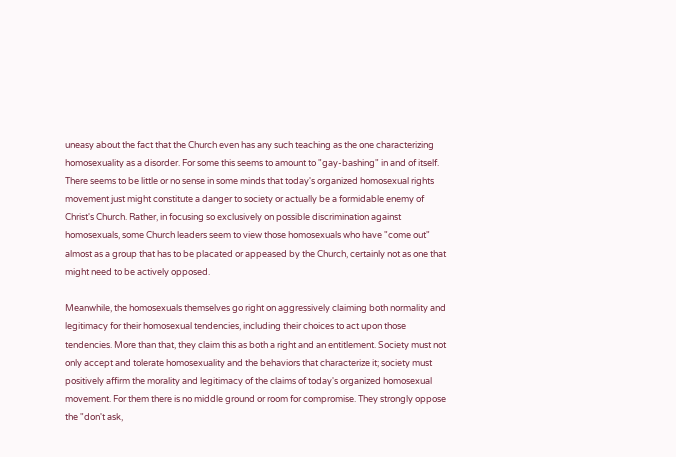uneasy about the fact that the Church even has any such teaching as the one characterizing homosexuality as a disorder. For some this seems to amount to "gay-bashing" in and of itself. There seems to be little or no sense in some minds that today's organized homosexual rights movement just might constitute a danger to society or actually be a formidable enemy of Christ's Church. Rather, in focusing so exclusively on possible discrimination against homosexuals, some Church leaders seem to view those homosexuals who have "come out" almost as a group that has to be placated or appeased by the Church, certainly not as one that might need to be actively opposed.

Meanwhile, the homosexuals themselves go right on aggressively claiming both normality and legitimacy for their homosexual tendencies, including their choices to act upon those tendencies. More than that, they claim this as both a right and an entitlement. Society must not only accept and tolerate homosexuality and the behaviors that characterize it; society must positively affirm the morality and legitimacy of the claims of today's organized homosexual movement. For them there is no middle ground or room for compromise. They strongly oppose the "don't ask,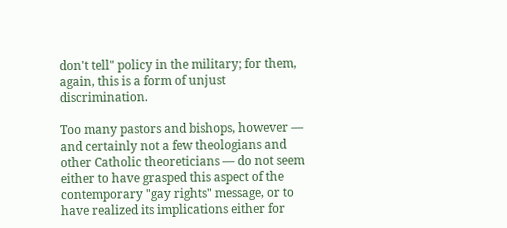don't tell" policy in the military; for them, again, this is a form of unjust discrimination.

Too many pastors and bishops, however — and certainly not a few theologians and other Catholic theoreticians — do not seem either to have grasped this aspect of the contemporary "gay rights" message, or to have realized its implications either for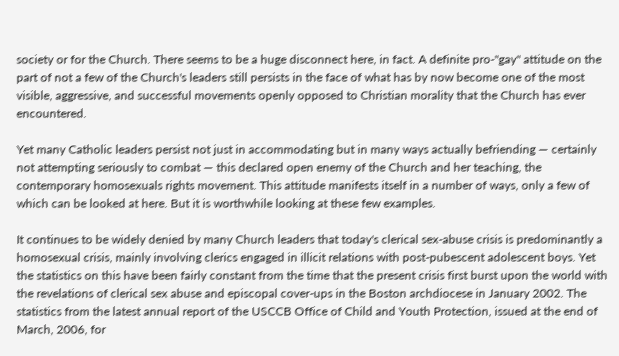society or for the Church. There seems to be a huge disconnect here, in fact. A definite pro-"gay" attitude on the part of not a few of the Church's leaders still persists in the face of what has by now become one of the most visible, aggressive, and successful movements openly opposed to Christian morality that the Church has ever encountered.

Yet many Catholic leaders persist not just in accommodating but in many ways actually befriending — certainly not attempting seriously to combat — this declared open enemy of the Church and her teaching, the contemporary homosexuals rights movement. This attitude manifests itself in a number of ways, only a few of which can be looked at here. But it is worthwhile looking at these few examples.

It continues to be widely denied by many Church leaders that today's clerical sex-abuse crisis is predominantly a homosexual crisis, mainly involving clerics engaged in illicit relations with post-pubescent adolescent boys. Yet the statistics on this have been fairly constant from the time that the present crisis first burst upon the world with the revelations of clerical sex abuse and episcopal cover-ups in the Boston archdiocese in January 2002. The statistics from the latest annual report of the USCCB Office of Child and Youth Protection, issued at the end of March, 2006, for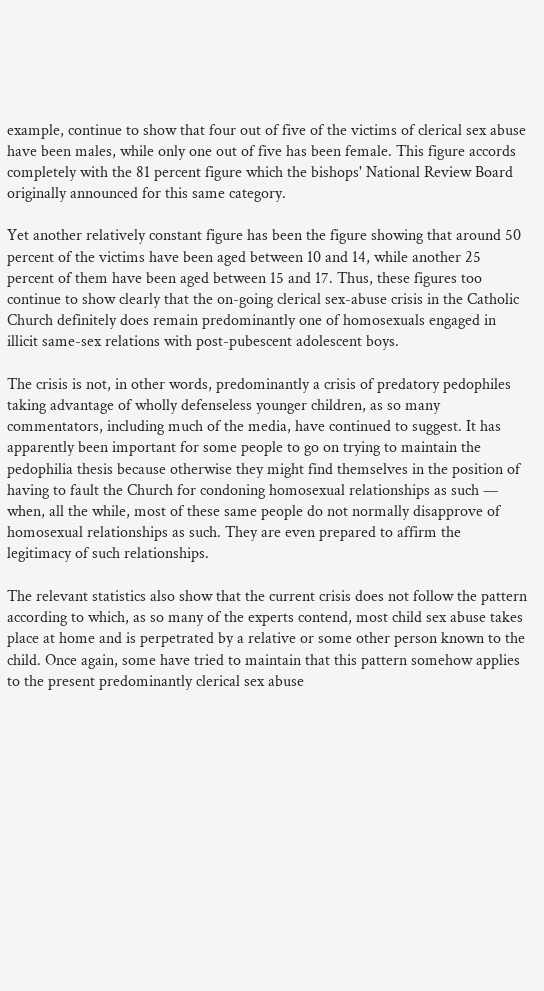example, continue to show that four out of five of the victims of clerical sex abuse have been males, while only one out of five has been female. This figure accords completely with the 81 percent figure which the bishops' National Review Board originally announced for this same category.

Yet another relatively constant figure has been the figure showing that around 50 percent of the victims have been aged between 10 and 14, while another 25 percent of them have been aged between 15 and 17. Thus, these figures too continue to show clearly that the on-going clerical sex-abuse crisis in the Catholic Church definitely does remain predominantly one of homosexuals engaged in illicit same-sex relations with post-pubescent adolescent boys.

The crisis is not, in other words, predominantly a crisis of predatory pedophiles taking advantage of wholly defenseless younger children, as so many commentators, including much of the media, have continued to suggest. It has apparently been important for some people to go on trying to maintain the pedophilia thesis because otherwise they might find themselves in the position of having to fault the Church for condoning homosexual relationships as such — when, all the while, most of these same people do not normally disapprove of homosexual relationships as such. They are even prepared to affirm the legitimacy of such relationships.

The relevant statistics also show that the current crisis does not follow the pattern according to which, as so many of the experts contend, most child sex abuse takes place at home and is perpetrated by a relative or some other person known to the child. Once again, some have tried to maintain that this pattern somehow applies to the present predominantly clerical sex abuse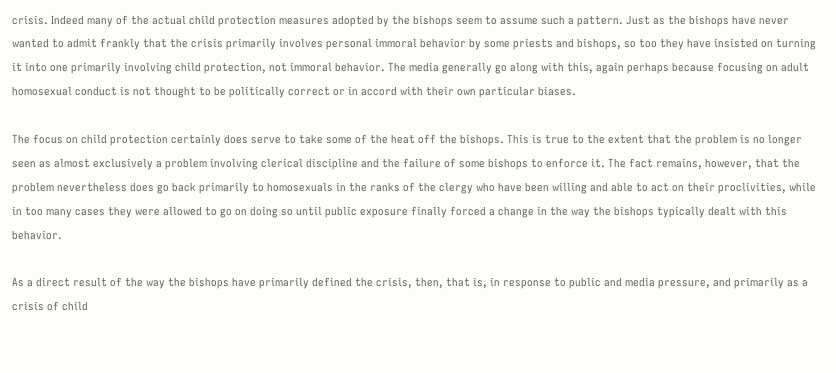crisis. Indeed many of the actual child protection measures adopted by the bishops seem to assume such a pattern. Just as the bishops have never wanted to admit frankly that the crisis primarily involves personal immoral behavior by some priests and bishops, so too they have insisted on turning it into one primarily involving child protection, not immoral behavior. The media generally go along with this, again perhaps because focusing on adult homosexual conduct is not thought to be politically correct or in accord with their own particular biases.

The focus on child protection certainly does serve to take some of the heat off the bishops. This is true to the extent that the problem is no longer seen as almost exclusively a problem involving clerical discipline and the failure of some bishops to enforce it. The fact remains, however, that the problem nevertheless does go back primarily to homosexuals in the ranks of the clergy who have been willing and able to act on their proclivities, while in too many cases they were allowed to go on doing so until public exposure finally forced a change in the way the bishops typically dealt with this behavior.

As a direct result of the way the bishops have primarily defined the crisis, then, that is, in response to public and media pressure, and primarily as a crisis of child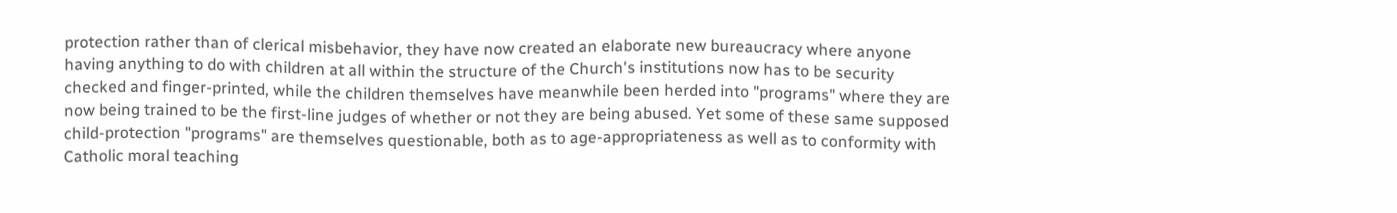protection rather than of clerical misbehavior, they have now created an elaborate new bureaucracy where anyone having anything to do with children at all within the structure of the Church's institutions now has to be security checked and finger-printed, while the children themselves have meanwhile been herded into "programs" where they are now being trained to be the first-line judges of whether or not they are being abused. Yet some of these same supposed child-protection "programs" are themselves questionable, both as to age-appropriateness as well as to conformity with Catholic moral teaching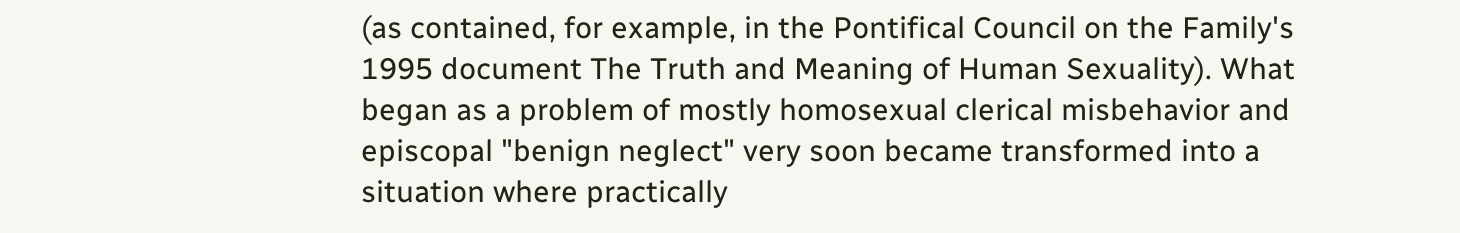(as contained, for example, in the Pontifical Council on the Family's 1995 document The Truth and Meaning of Human Sexuality). What began as a problem of mostly homosexual clerical misbehavior and episcopal "benign neglect" very soon became transformed into a situation where practically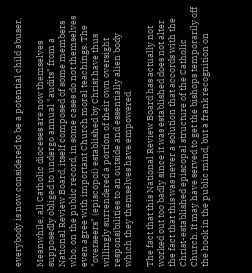everybody is now considered to be a potential child abuser.

Meanwhile, all Catholic dioceses are now themselves supposedly obliged to undergo annual "audits" from a National Review Board, itself composed of some members who, on the public record, in some cases do not themselves even agree with important Church moral teachings. The "overseers" (episcopoi) established by Christ have thus willingly surrendered a portion of their own oversight responsibilities to an outside and essentially alien body which they themselves have empowered.

The fact that this National Review Board has actually not worked out too badly since it was established does not alter the fact that this was never a solution that accords with the Christ-established episcopal structure of the Catholic Church. It may have served to get the bishops temporarily off the hook in the public mind, but a frank recognition on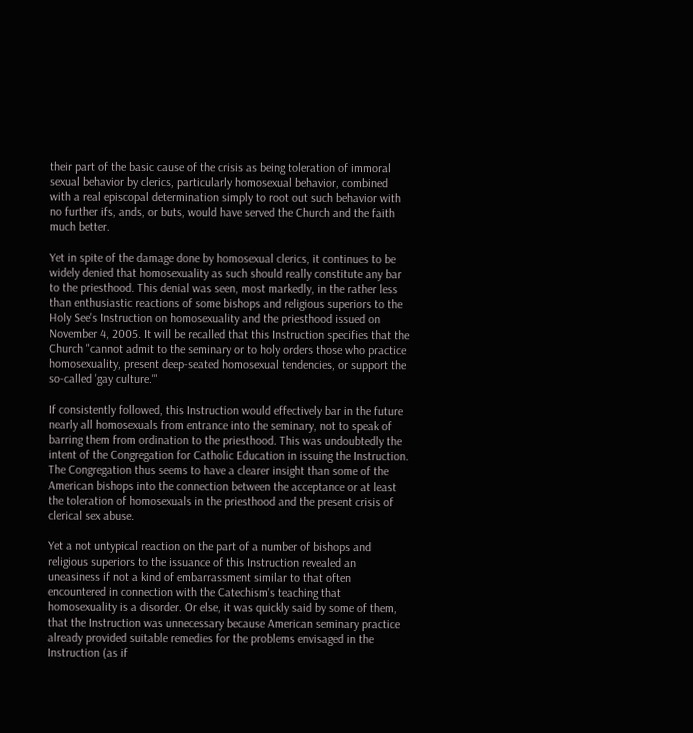their part of the basic cause of the crisis as being toleration of immoral sexual behavior by clerics, particularly homosexual behavior, combined with a real episcopal determination simply to root out such behavior with no further ifs, ands, or buts, would have served the Church and the faith much better.

Yet in spite of the damage done by homosexual clerics, it continues to be widely denied that homosexuality as such should really constitute any bar to the priesthood. This denial was seen, most markedly, in the rather less than enthusiastic reactions of some bishops and religious superiors to the Holy See's Instruction on homosexuality and the priesthood issued on November 4, 2005. It will be recalled that this Instruction specifies that the Church "cannot admit to the seminary or to holy orders those who practice homosexuality, present deep-seated homosexual tendencies, or support the so-called 'gay culture.'"

If consistently followed, this Instruction would effectively bar in the future nearly all homosexuals from entrance into the seminary, not to speak of barring them from ordination to the priesthood. This was undoubtedly the intent of the Congregation for Catholic Education in issuing the Instruction. The Congregation thus seems to have a clearer insight than some of the American bishops into the connection between the acceptance or at least the toleration of homosexuals in the priesthood and the present crisis of clerical sex abuse.

Yet a not untypical reaction on the part of a number of bishops and religious superiors to the issuance of this Instruction revealed an uneasiness if not a kind of embarrassment similar to that often encountered in connection with the Catechism's teaching that homosexuality is a disorder. Or else, it was quickly said by some of them, that the Instruction was unnecessary because American seminary practice already provided suitable remedies for the problems envisaged in the Instruction (as if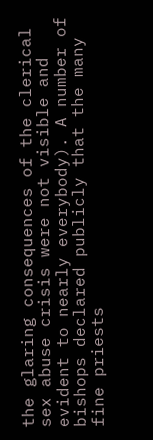the glaring consequences of the clerical sex abuse crisis were not visible and evident to nearly everybody). A number of bishops declared publicly that the many fine priests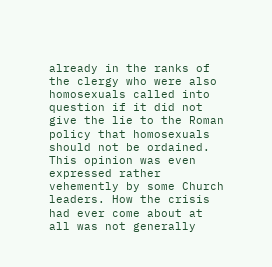already in the ranks of the clergy who were also homosexuals called into question if it did not give the lie to the Roman policy that homosexuals should not be ordained. This opinion was even expressed rather vehemently by some Church leaders. How the crisis had ever come about at all was not generally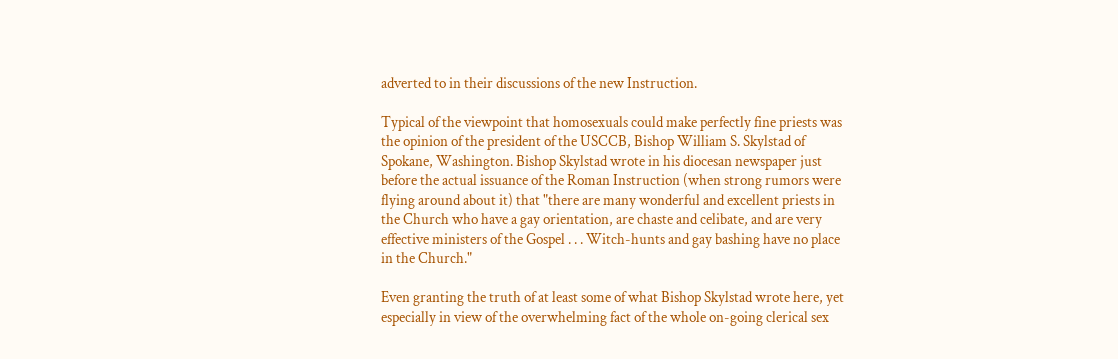adverted to in their discussions of the new Instruction.

Typical of the viewpoint that homosexuals could make perfectly fine priests was the opinion of the president of the USCCB, Bishop William S. Skylstad of Spokane, Washington. Bishop Skylstad wrote in his diocesan newspaper just before the actual issuance of the Roman Instruction (when strong rumors were flying around about it) that "there are many wonderful and excellent priests in the Church who have a gay orientation, are chaste and celibate, and are very effective ministers of the Gospel . . . Witch-hunts and gay bashing have no place in the Church."

Even granting the truth of at least some of what Bishop Skylstad wrote here, yet especially in view of the overwhelming fact of the whole on-going clerical sex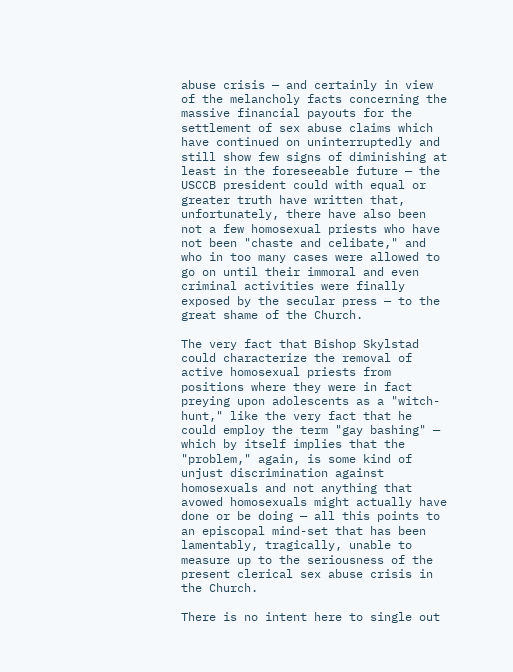abuse crisis — and certainly in view of the melancholy facts concerning the massive financial payouts for the settlement of sex abuse claims which have continued on uninterruptedly and still show few signs of diminishing at least in the foreseeable future — the USCCB president could with equal or greater truth have written that, unfortunately, there have also been not a few homosexual priests who have not been "chaste and celibate," and who in too many cases were allowed to go on until their immoral and even criminal activities were finally exposed by the secular press — to the great shame of the Church.

The very fact that Bishop Skylstad could characterize the removal of active homosexual priests from positions where they were in fact preying upon adolescents as a "witch-hunt," like the very fact that he could employ the term "gay bashing" — which by itself implies that the "problem," again, is some kind of unjust discrimination against homosexuals and not anything that avowed homosexuals might actually have done or be doing — all this points to an episcopal mind-set that has been lamentably, tragically, unable to measure up to the seriousness of the present clerical sex abuse crisis in the Church.

There is no intent here to single out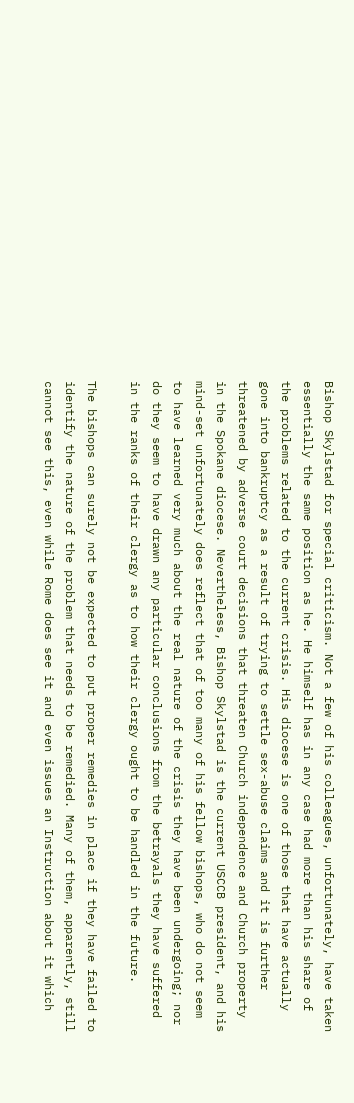Bishop Skylstad for special criticism. Not a few of his colleagues, unfortunately, have taken essentially the same position as he. He himself has in any case had more than his share of the problems related to the current crisis. His diocese is one of those that have actually gone into bankruptcy as a result of trying to settle sex-abuse claims and it is further threatened by adverse court decisions that threaten Church independence and Church property in the Spokane diocese. Nevertheless, Bishop Skylstad is the current USCCB president, and his mind-set unfortunately does reflect that of too many of his fellow bishops, who do not seem to have learned very much about the real nature of the crisis they have been undergoing; nor do they seem to have drawn any particular conclusions from the betrayals they have suffered in the ranks of their clergy as to how their clergy ought to be handled in the future.

The bishops can surely not be expected to put proper remedies in place if they have failed to identify the nature of the problem that needs to be remedied. Many of them, apparently, still cannot see this, even while Rome does see it and even issues an Instruction about it which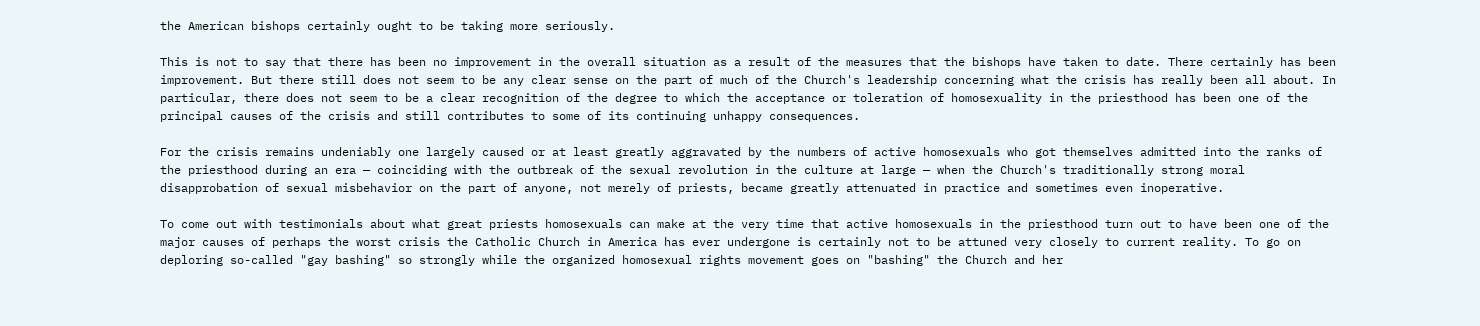the American bishops certainly ought to be taking more seriously.

This is not to say that there has been no improvement in the overall situation as a result of the measures that the bishops have taken to date. There certainly has been improvement. But there still does not seem to be any clear sense on the part of much of the Church's leadership concerning what the crisis has really been all about. In particular, there does not seem to be a clear recognition of the degree to which the acceptance or toleration of homosexuality in the priesthood has been one of the principal causes of the crisis and still contributes to some of its continuing unhappy consequences.

For the crisis remains undeniably one largely caused or at least greatly aggravated by the numbers of active homosexuals who got themselves admitted into the ranks of the priesthood during an era — coinciding with the outbreak of the sexual revolution in the culture at large — when the Church's traditionally strong moral disapprobation of sexual misbehavior on the part of anyone, not merely of priests, became greatly attenuated in practice and sometimes even inoperative.

To come out with testimonials about what great priests homosexuals can make at the very time that active homosexuals in the priesthood turn out to have been one of the major causes of perhaps the worst crisis the Catholic Church in America has ever undergone is certainly not to be attuned very closely to current reality. To go on deploring so-called "gay bashing" so strongly while the organized homosexual rights movement goes on "bashing" the Church and her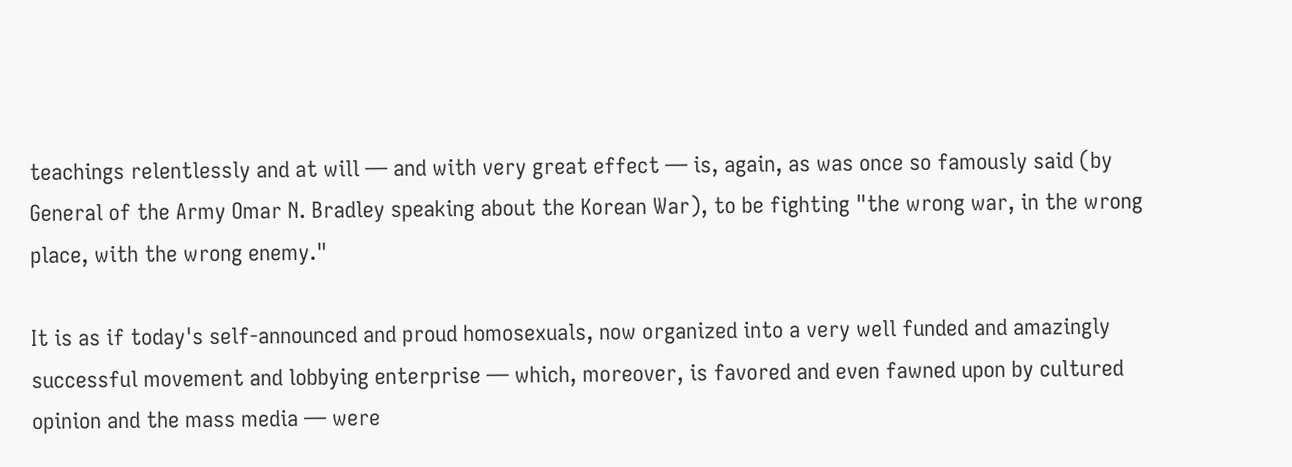teachings relentlessly and at will — and with very great effect — is, again, as was once so famously said (by General of the Army Omar N. Bradley speaking about the Korean War), to be fighting "the wrong war, in the wrong place, with the wrong enemy."

It is as if today's self-announced and proud homosexuals, now organized into a very well funded and amazingly successful movement and lobbying enterprise — which, moreover, is favored and even fawned upon by cultured opinion and the mass media — were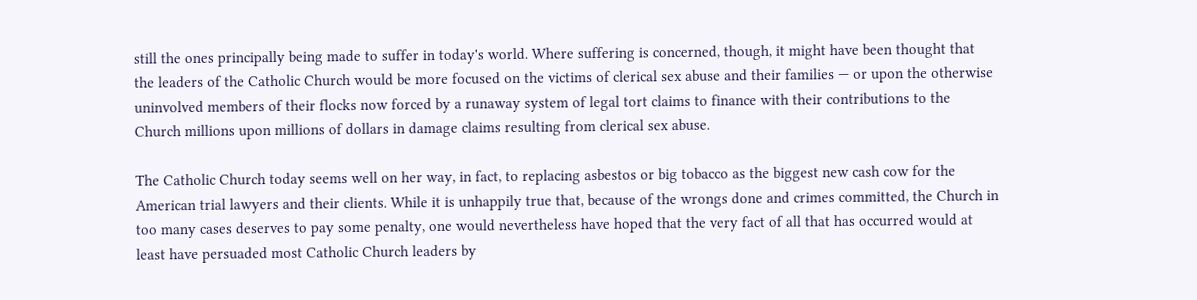still the ones principally being made to suffer in today's world. Where suffering is concerned, though, it might have been thought that the leaders of the Catholic Church would be more focused on the victims of clerical sex abuse and their families — or upon the otherwise uninvolved members of their flocks now forced by a runaway system of legal tort claims to finance with their contributions to the Church millions upon millions of dollars in damage claims resulting from clerical sex abuse.

The Catholic Church today seems well on her way, in fact, to replacing asbestos or big tobacco as the biggest new cash cow for the American trial lawyers and their clients. While it is unhappily true that, because of the wrongs done and crimes committed, the Church in too many cases deserves to pay some penalty, one would nevertheless have hoped that the very fact of all that has occurred would at least have persuaded most Catholic Church leaders by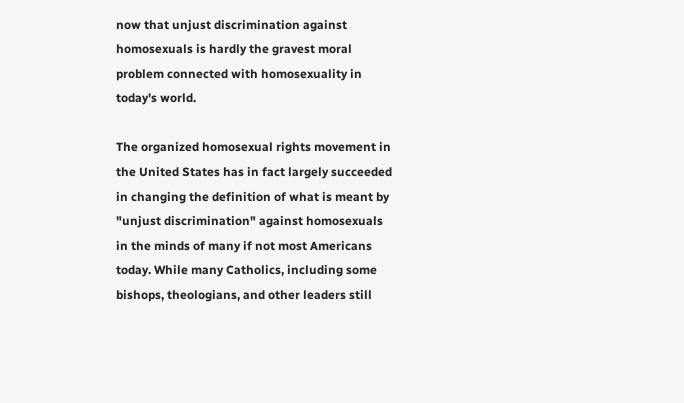now that unjust discrimination against homosexuals is hardly the gravest moral problem connected with homosexuality in today's world.

The organized homosexual rights movement in the United States has in fact largely succeeded in changing the definition of what is meant by "unjust discrimination" against homosexuals in the minds of many if not most Americans today. While many Catholics, including some bishops, theologians, and other leaders still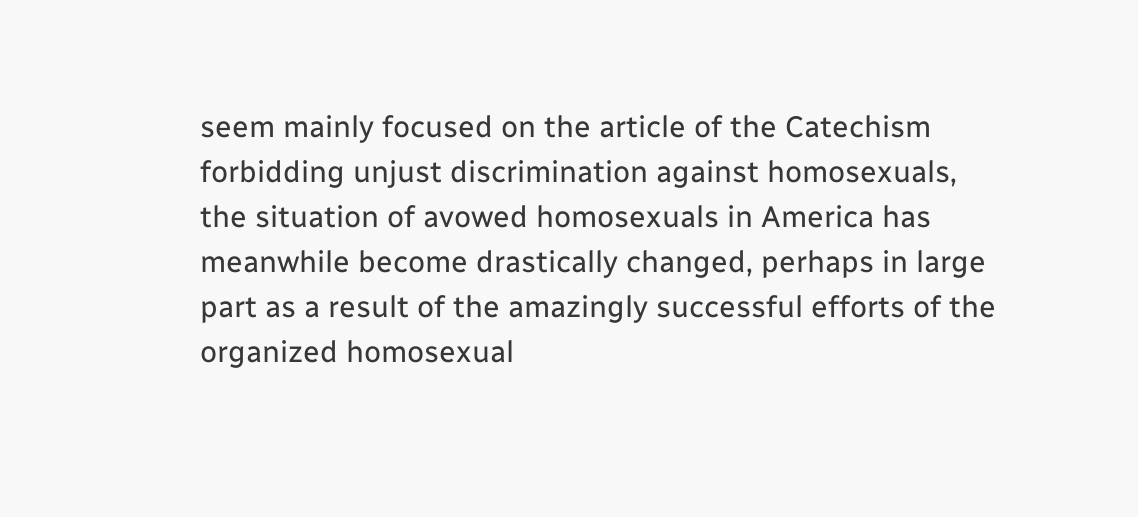seem mainly focused on the article of the Catechism forbidding unjust discrimination against homosexuals, the situation of avowed homosexuals in America has meanwhile become drastically changed, perhaps in large part as a result of the amazingly successful efforts of the organized homosexual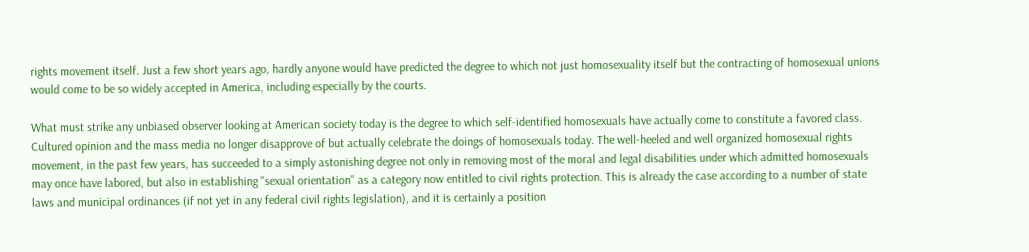rights movement itself. Just a few short years ago, hardly anyone would have predicted the degree to which not just homosexuality itself but the contracting of homosexual unions would come to be so widely accepted in America, including especially by the courts.

What must strike any unbiased observer looking at American society today is the degree to which self-identified homosexuals have actually come to constitute a favored class. Cultured opinion and the mass media no longer disapprove of but actually celebrate the doings of homosexuals today. The well-heeled and well organized homosexual rights movement, in the past few years, has succeeded to a simply astonishing degree not only in removing most of the moral and legal disabilities under which admitted homosexuals may once have labored, but also in establishing "sexual orientation" as a category now entitled to civil rights protection. This is already the case according to a number of state laws and municipal ordinances (if not yet in any federal civil rights legislation), and it is certainly a position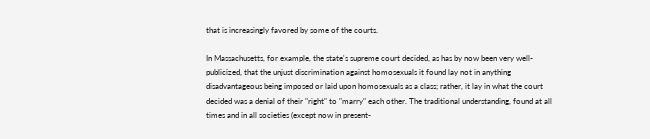that is increasingly favored by some of the courts.

In Massachusetts, for example, the state's supreme court decided, as has by now been very well-publicized, that the unjust discrimination against homosexuals it found lay not in anything disadvantageous being imposed or laid upon homosexuals as a class; rather, it lay in what the court decided was a denial of their "right" to "marry" each other. The traditional understanding, found at all times and in all societies (except now in present-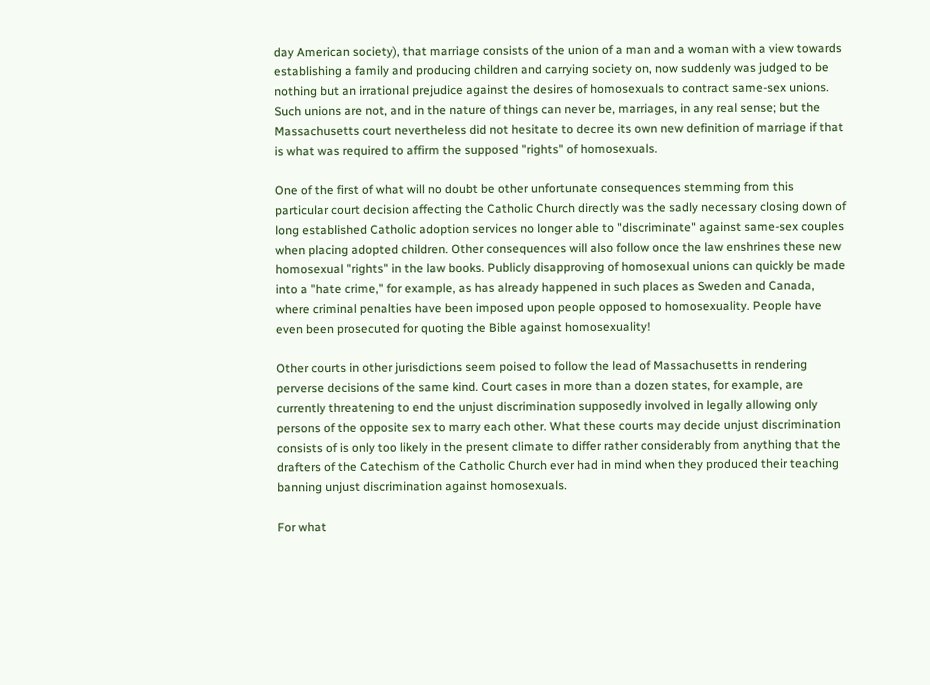day American society), that marriage consists of the union of a man and a woman with a view towards establishing a family and producing children and carrying society on, now suddenly was judged to be nothing but an irrational prejudice against the desires of homosexuals to contract same-sex unions. Such unions are not, and in the nature of things can never be, marriages, in any real sense; but the Massachusetts court nevertheless did not hesitate to decree its own new definition of marriage if that is what was required to affirm the supposed "rights" of homosexuals.

One of the first of what will no doubt be other unfortunate consequences stemming from this particular court decision affecting the Catholic Church directly was the sadly necessary closing down of long established Catholic adoption services no longer able to "discriminate" against same-sex couples when placing adopted children. Other consequences will also follow once the law enshrines these new homosexual "rights" in the law books. Publicly disapproving of homosexual unions can quickly be made into a "hate crime," for example, as has already happened in such places as Sweden and Canada, where criminal penalties have been imposed upon people opposed to homosexuality. People have even been prosecuted for quoting the Bible against homosexuality!

Other courts in other jurisdictions seem poised to follow the lead of Massachusetts in rendering perverse decisions of the same kind. Court cases in more than a dozen states, for example, are currently threatening to end the unjust discrimination supposedly involved in legally allowing only persons of the opposite sex to marry each other. What these courts may decide unjust discrimination consists of is only too likely in the present climate to differ rather considerably from anything that the drafters of the Catechism of the Catholic Church ever had in mind when they produced their teaching banning unjust discrimination against homosexuals.

For what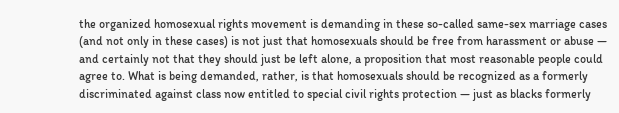the organized homosexual rights movement is demanding in these so-called same-sex marriage cases (and not only in these cases) is not just that homosexuals should be free from harassment or abuse — and certainly not that they should just be left alone, a proposition that most reasonable people could agree to. What is being demanded, rather, is that homosexuals should be recognized as a formerly discriminated against class now entitled to special civil rights protection — just as blacks formerly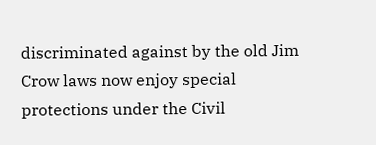discriminated against by the old Jim Crow laws now enjoy special protections under the Civil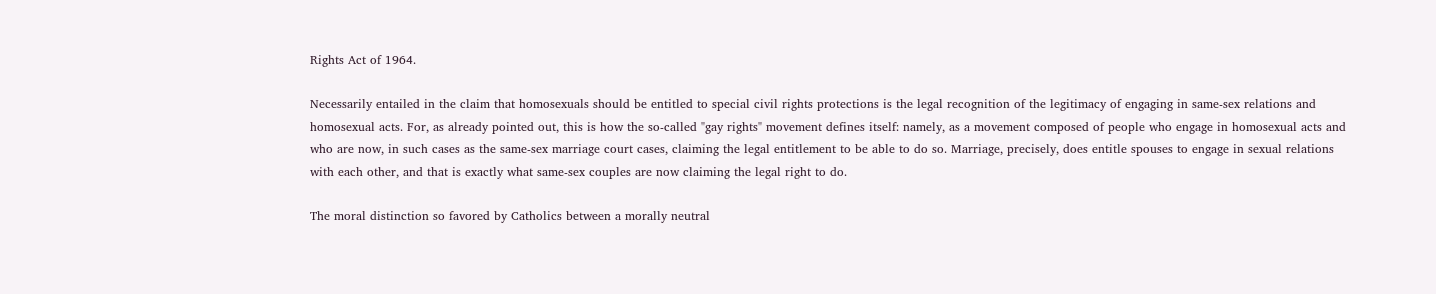Rights Act of 1964.

Necessarily entailed in the claim that homosexuals should be entitled to special civil rights protections is the legal recognition of the legitimacy of engaging in same-sex relations and homosexual acts. For, as already pointed out, this is how the so-called "gay rights" movement defines itself: namely, as a movement composed of people who engage in homosexual acts and who are now, in such cases as the same-sex marriage court cases, claiming the legal entitlement to be able to do so. Marriage, precisely, does entitle spouses to engage in sexual relations with each other, and that is exactly what same-sex couples are now claiming the legal right to do.

The moral distinction so favored by Catholics between a morally neutral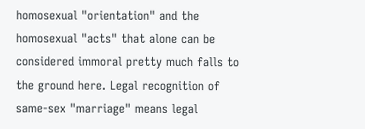homosexual "orientation" and the homosexual "acts" that alone can be considered immoral pretty much falls to the ground here. Legal recognition of same-sex "marriage" means legal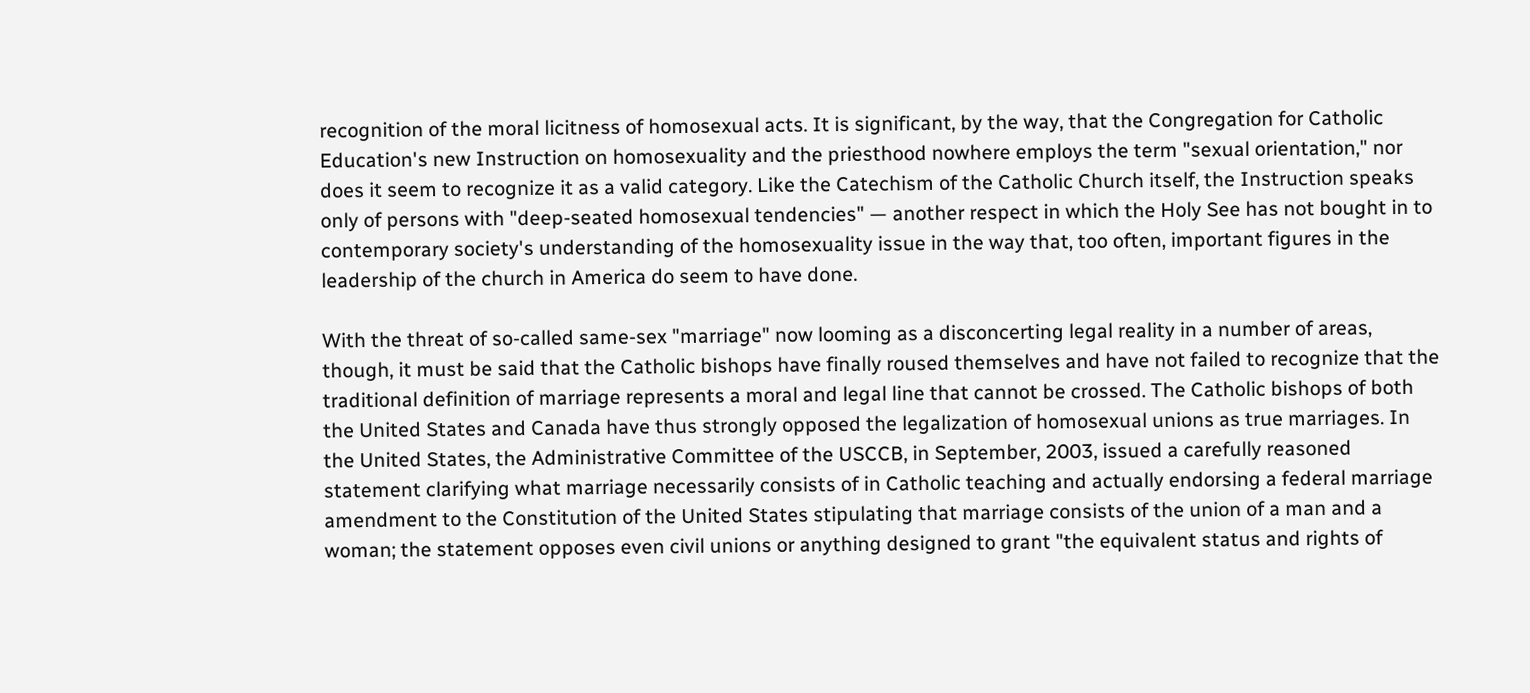recognition of the moral licitness of homosexual acts. It is significant, by the way, that the Congregation for Catholic Education's new Instruction on homosexuality and the priesthood nowhere employs the term "sexual orientation," nor does it seem to recognize it as a valid category. Like the Catechism of the Catholic Church itself, the Instruction speaks only of persons with "deep-seated homosexual tendencies" — another respect in which the Holy See has not bought in to contemporary society's understanding of the homosexuality issue in the way that, too often, important figures in the leadership of the church in America do seem to have done.

With the threat of so-called same-sex "marriage" now looming as a disconcerting legal reality in a number of areas, though, it must be said that the Catholic bishops have finally roused themselves and have not failed to recognize that the traditional definition of marriage represents a moral and legal line that cannot be crossed. The Catholic bishops of both the United States and Canada have thus strongly opposed the legalization of homosexual unions as true marriages. In the United States, the Administrative Committee of the USCCB, in September, 2003, issued a carefully reasoned statement clarifying what marriage necessarily consists of in Catholic teaching and actually endorsing a federal marriage amendment to the Constitution of the United States stipulating that marriage consists of the union of a man and a woman; the statement opposes even civil unions or anything designed to grant "the equivalent status and rights of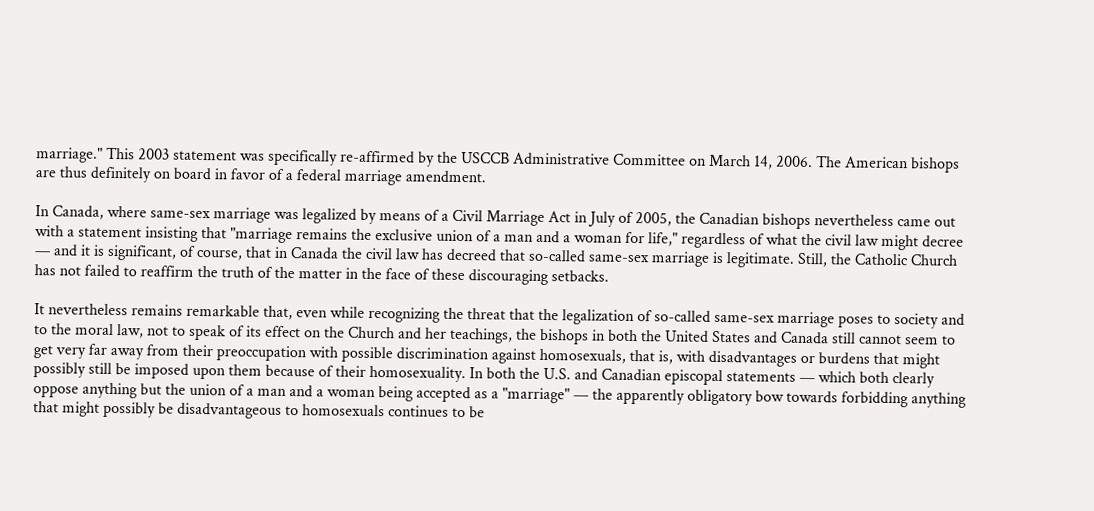marriage." This 2003 statement was specifically re-affirmed by the USCCB Administrative Committee on March 14, 2006. The American bishops are thus definitely on board in favor of a federal marriage amendment.

In Canada, where same-sex marriage was legalized by means of a Civil Marriage Act in July of 2005, the Canadian bishops nevertheless came out with a statement insisting that "marriage remains the exclusive union of a man and a woman for life," regardless of what the civil law might decree — and it is significant, of course, that in Canada the civil law has decreed that so-called same-sex marriage is legitimate. Still, the Catholic Church has not failed to reaffirm the truth of the matter in the face of these discouraging setbacks.

It nevertheless remains remarkable that, even while recognizing the threat that the legalization of so-called same-sex marriage poses to society and to the moral law, not to speak of its effect on the Church and her teachings, the bishops in both the United States and Canada still cannot seem to get very far away from their preoccupation with possible discrimination against homosexuals, that is, with disadvantages or burdens that might possibly still be imposed upon them because of their homosexuality. In both the U.S. and Canadian episcopal statements — which both clearly oppose anything but the union of a man and a woman being accepted as a "marriage" — the apparently obligatory bow towards forbidding anything that might possibly be disadvantageous to homosexuals continues to be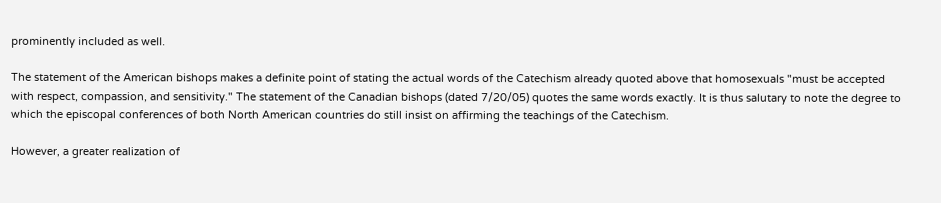prominently included as well.

The statement of the American bishops makes a definite point of stating the actual words of the Catechism already quoted above that homosexuals "must be accepted with respect, compassion, and sensitivity." The statement of the Canadian bishops (dated 7/20/05) quotes the same words exactly. It is thus salutary to note the degree to which the episcopal conferences of both North American countries do still insist on affirming the teachings of the Catechism.

However, a greater realization of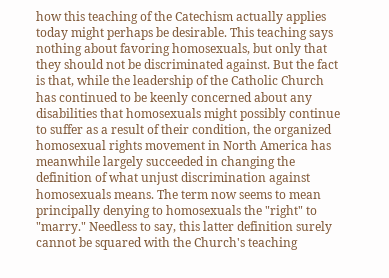how this teaching of the Catechism actually applies today might perhaps be desirable. This teaching says nothing about favoring homosexuals, but only that they should not be discriminated against. But the fact is that, while the leadership of the Catholic Church has continued to be keenly concerned about any disabilities that homosexuals might possibly continue to suffer as a result of their condition, the organized homosexual rights movement in North America has meanwhile largely succeeded in changing the definition of what unjust discrimination against homosexuals means. The term now seems to mean principally denying to homosexuals the "right" to "marry." Needless to say, this latter definition surely cannot be squared with the Church's teaching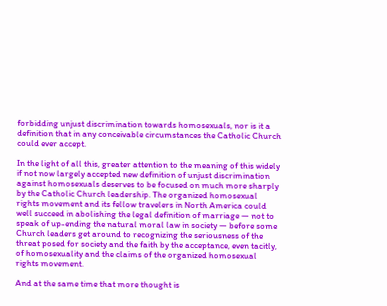forbidding unjust discrimination towards homosexuals, nor is it a definition that in any conceivable circumstances the Catholic Church could ever accept.

In the light of all this, greater attention to the meaning of this widely if not now largely accepted new definition of unjust discrimination against homosexuals deserves to be focused on much more sharply by the Catholic Church leadership. The organized homosexual rights movement and its fellow travelers in North America could well succeed in abolishing the legal definition of marriage — not to speak of up-ending the natural moral law in society — before some Church leaders get around to recognizing the seriousness of the threat posed for society and the faith by the acceptance, even tacitly, of homosexuality and the claims of the organized homosexual rights movement.

And at the same time that more thought is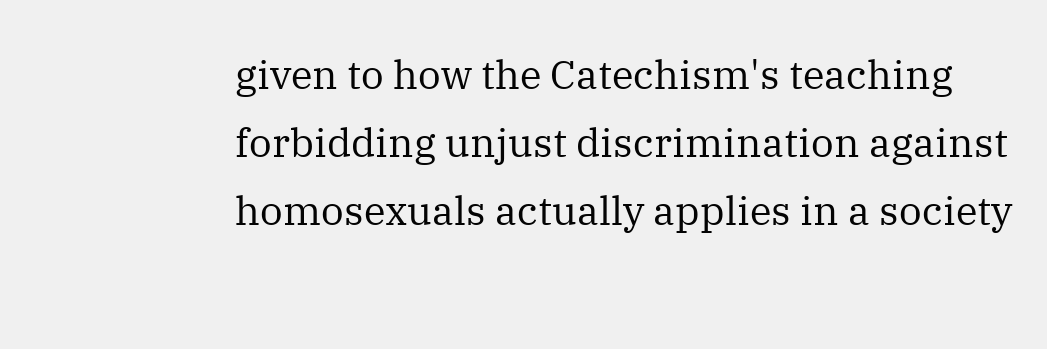given to how the Catechism's teaching forbidding unjust discrimination against homosexuals actually applies in a society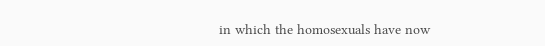in which the homosexuals have now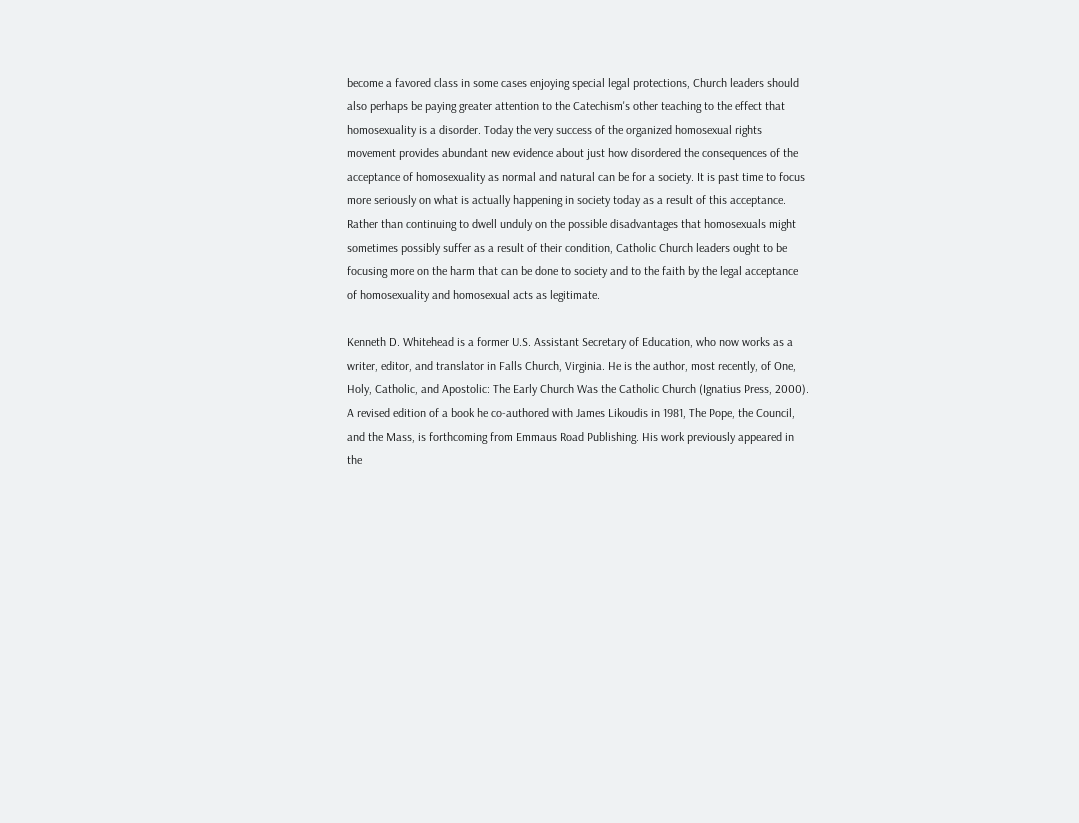become a favored class in some cases enjoying special legal protections, Church leaders should also perhaps be paying greater attention to the Catechism's other teaching to the effect that homosexuality is a disorder. Today the very success of the organized homosexual rights movement provides abundant new evidence about just how disordered the consequences of the acceptance of homosexuality as normal and natural can be for a society. It is past time to focus more seriously on what is actually happening in society today as a result of this acceptance. Rather than continuing to dwell unduly on the possible disadvantages that homosexuals might sometimes possibly suffer as a result of their condition, Catholic Church leaders ought to be focusing more on the harm that can be done to society and to the faith by the legal acceptance of homosexuality and homosexual acts as legitimate.

Kenneth D. Whitehead is a former U.S. Assistant Secretary of Education, who now works as a writer, editor, and translator in Falls Church, Virginia. He is the author, most recently, of One, Holy, Catholic, and Apostolic: The Early Church Was the Catholic Church (Ignatius Press, 2000). A revised edition of a book he co-authored with James Likoudis in 1981, The Pope, the Council, and the Mass, is forthcoming from Emmaus Road Publishing. His work previously appeared in the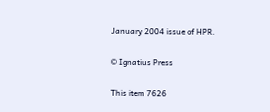January 2004 issue of HPR.

© Ignatius Press

This item 7626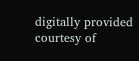digitally provided courtesy of